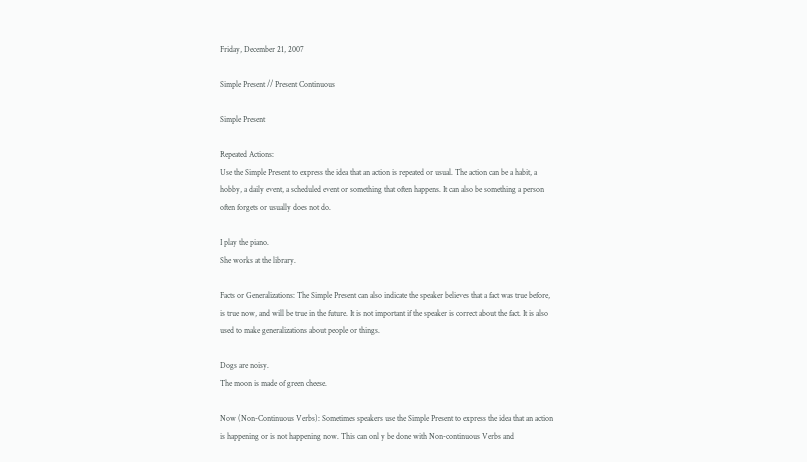Friday, December 21, 2007

Simple Present // Present Continuous

Simple Present

Repeated Actions:
Use the Simple Present to express the idea that an action is repeated or usual. The action can be a habit, a hobby, a daily event, a scheduled event or something that often happens. It can also be something a person often forgets or usually does not do.

I play the piano.
She works at the library.

Facts or Generalizations: The Simple Present can also indicate the speaker believes that a fact was true before, is true now, and will be true in the future. It is not important if the speaker is correct about the fact. It is also used to make generalizations about people or things.

Dogs are noisy.
The moon is made of green cheese.

Now (Non-Continuous Verbs): Sometimes speakers use the Simple Present to express the idea that an action is happening or is not happening now. This can onl y be done with Non-continuous Verbs and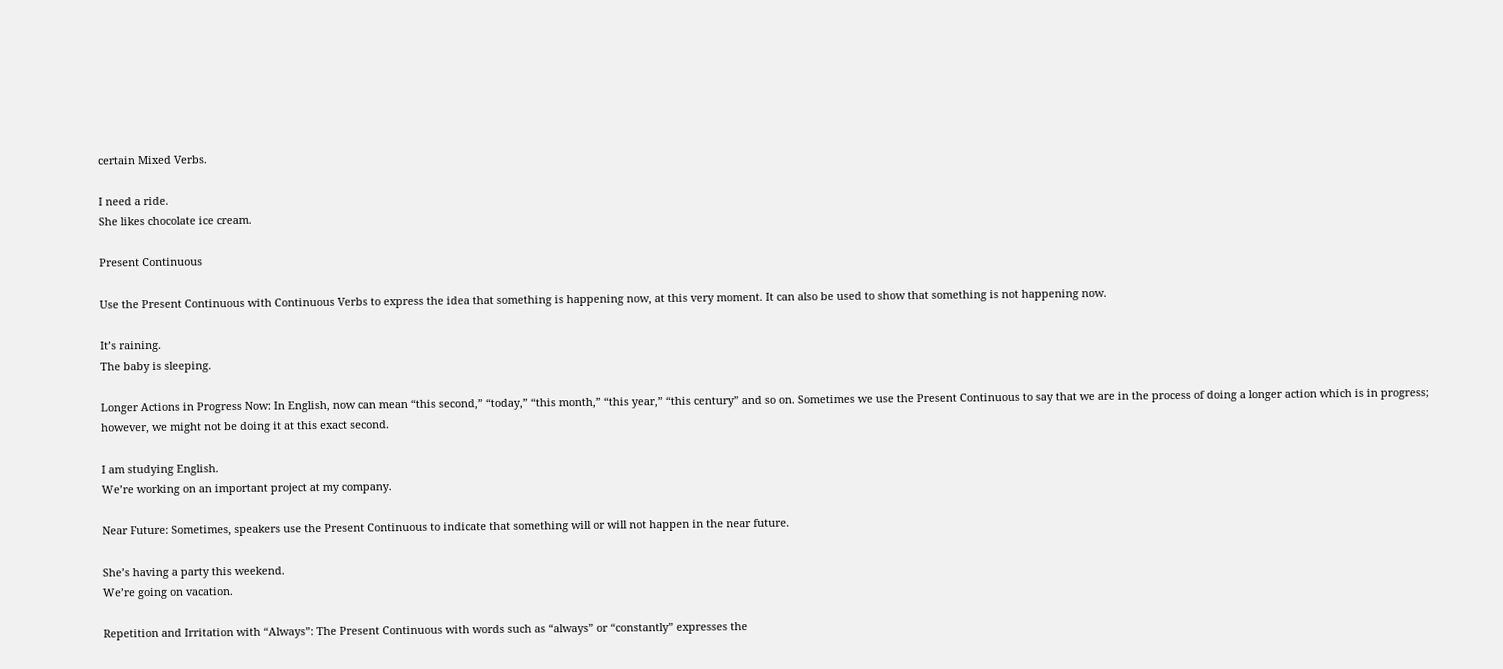certain Mixed Verbs.

I need a ride.
She likes chocolate ice cream.

Present Continuous

Use the Present Continuous with Continuous Verbs to express the idea that something is happening now, at this very moment. It can also be used to show that something is not happening now.

It’s raining.
The baby is sleeping.

Longer Actions in Progress Now: In English, now can mean “this second,” “today,” “this month,” “this year,” “this century” and so on. Sometimes we use the Present Continuous to say that we are in the process of doing a longer action which is in progress; however, we might not be doing it at this exact second.

I am studying English.
We’re working on an important project at my company.

Near Future: Sometimes, speakers use the Present Continuous to indicate that something will or will not happen in the near future.

She’s having a party this weekend.
We’re going on vacation.

Repetition and Irritation with “Always”: The Present Continuous with words such as “always” or “constantly” expresses the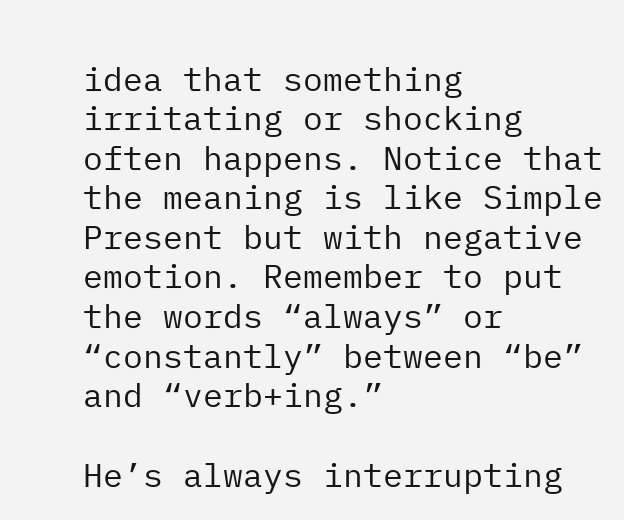idea that something irritating or shocking often happens. Notice that the meaning is like Simple Present but with negative emotion. Remember to put the words “always” or “constantly” between “be” and “verb+ing.”

He’s always interrupting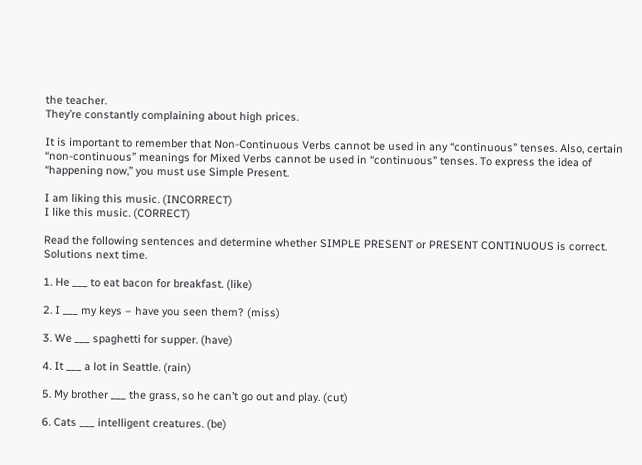the teacher.
They’re constantly complaining about high prices.

It is important to remember that Non-Continuous Verbs cannot be used in any “continuous” tenses. Also, certain “non-continuous” meanings for Mixed Verbs cannot be used in “continuous” tenses. To express the idea of “happening now,” you must use Simple Present.

I am liking this music. (INCORRECT)
I like this music. (CORRECT)

Read the following sentences and determine whether SIMPLE PRESENT or PRESENT CONTINUOUS is correct. Solutions next time.

1. He ___ to eat bacon for breakfast. (like)

2. I ___ my keys – have you seen them? (miss)

3. We ___ spaghetti for supper. (have)

4. It ___ a lot in Seattle. (rain)

5. My brother ___ the grass, so he can’t go out and play. (cut)

6. Cats ___ intelligent creatures. (be)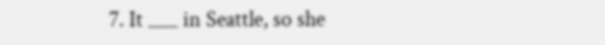7. It ___ in Seattle, so she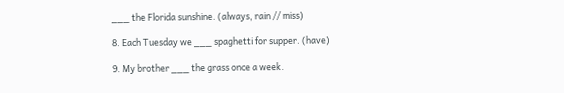___ the Florida sunshine. (always, rain // miss)

8. Each Tuesday we ___ spaghetti for supper. (have)

9. My brother ___ the grass once a week.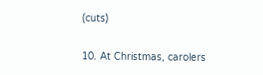(cuts)

10. At Christmas, carolers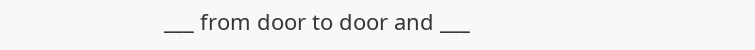___ from door to door and ___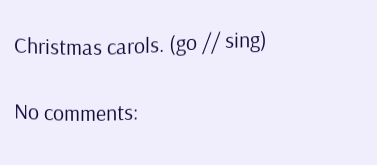Christmas carols. (go // sing)

No comments: